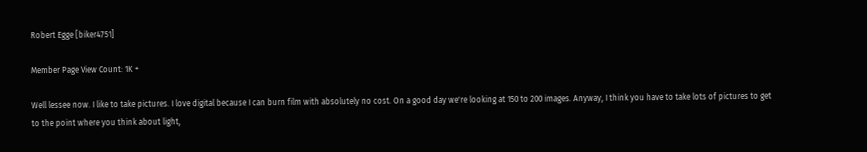Robert Egge [biker4751]

Member Page View Count: 1K +

Well lessee now. I like to take pictures. I love digital because I can burn film with absolutely no cost. On a good day we're looking at 150 to 200 images. Anyway, I think you have to take lots of pictures to get to the point where you think about light,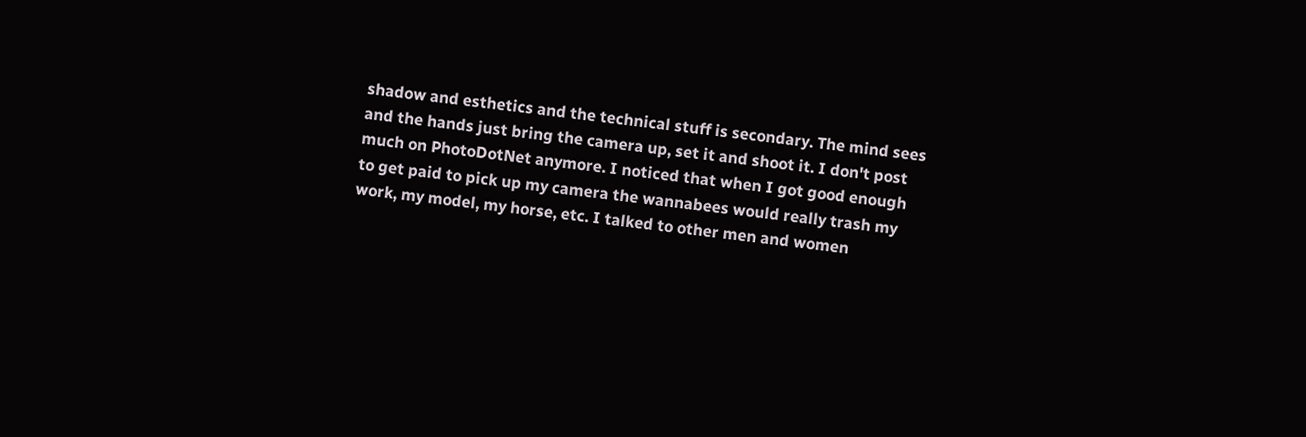shadow and esthetics and the technical stuff is secondary. The mind sees and the hands just bring the camera up, set it and shoot it. I don't post much on PhotoDotNet anymore. I noticed that when I got good enough to get paid to pick up my camera the wannabees would really trash my work, my model, my horse, etc. I talked to other men and women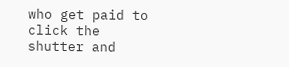who get paid to click the shutter and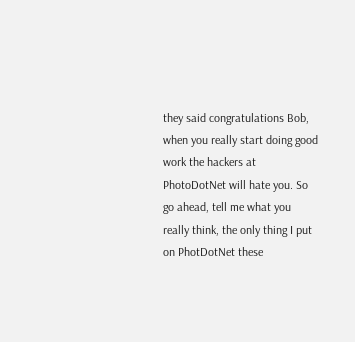they said congratulations Bob, when you really start doing good work the hackers at PhotoDotNet will hate you. So go ahead, tell me what you really think, the only thing I put on PhotDotNet these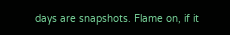days are snapshots. Flame on, if it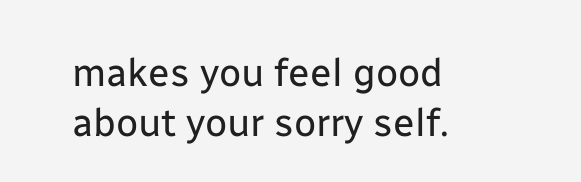makes you feel good about your sorry self.